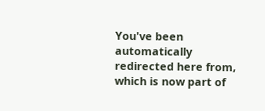You've been automatically redirected here from, which is now part of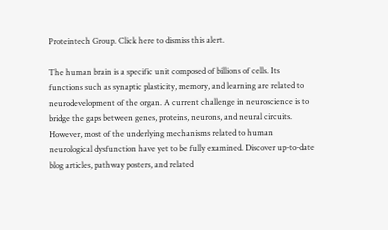Proteintech Group. Click here to dismiss this alert.

The human brain is a specific unit composed of billions of cells. Its functions such as synaptic plasticity, memory, and learning are related to neurodevelopment of the organ. A current challenge in neuroscience is to bridge the gaps between genes, proteins, neurons, and neural circuits. However, most of the underlying mechanisms related to human neurological dysfunction have yet to be fully examined. Discover up-to-date blog articles, pathway posters, and related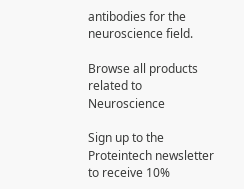antibodies for the neuroscience field.

Browse all products related to Neuroscience

Sign up to the Proteintech newsletter to receive 10%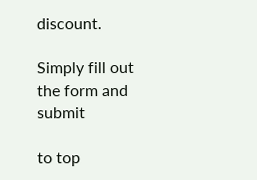discount.

Simply fill out the form and submit

to top